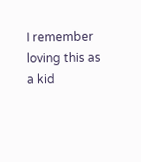I remember loving this as a kid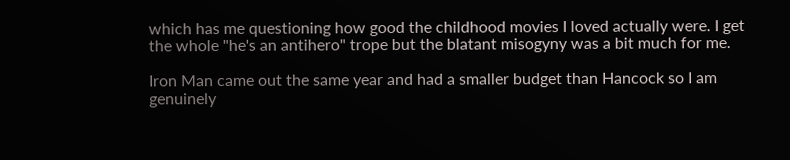which has me questioning how good the childhood movies I loved actually were. I get the whole "he's an antihero" trope but the blatant misogyny was a bit much for me.

Iron Man came out the same year and had a smaller budget than Hancock so I am genuinely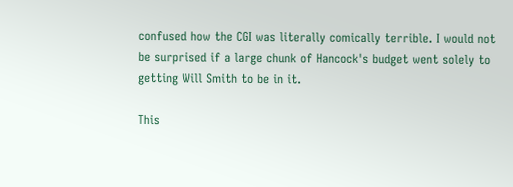confused how the CGI was literally comically terrible. I would not be surprised if a large chunk of Hancock's budget went solely to getting Will Smith to be in it.

This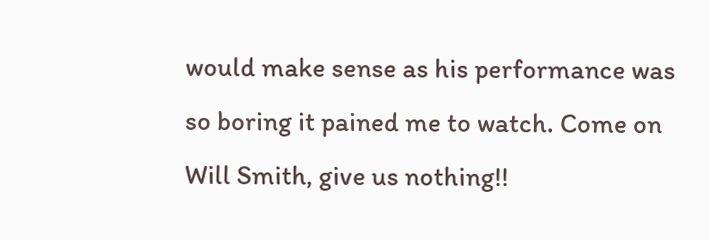would make sense as his performance was so boring it pained me to watch. Come on Will Smith, give us nothing!!